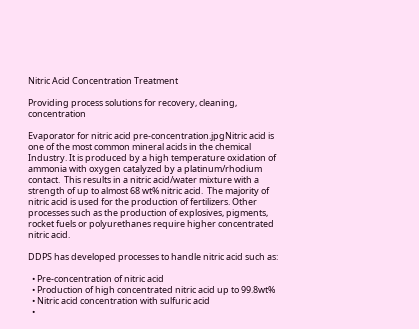Nitric Acid Concentration Treatment

Providing process solutions for recovery, cleaning, concentration

Evaporator for nitric acid pre-concentration.jpgNitric acid is one of the most common mineral acids in the chemical Industry. It is produced by a high temperature oxidation of ammonia with oxygen catalyzed by a platinum/rhodium contact.  This results in a nitric acid/water mixture with a strength of up to almost 68 wt% nitric acid.  The majority of nitric acid is used for the production of fertilizers. Other processes such as the production of explosives, pigments, rocket fuels or polyurethanes require higher concentrated nitric acid.

DDPS has developed processes to handle nitric acid such as:

  • Pre-concentration of nitric acid
  • Production of high concentrated nitric acid up to 99.8wt%
  • Nitric acid concentration with sulfuric acid
  •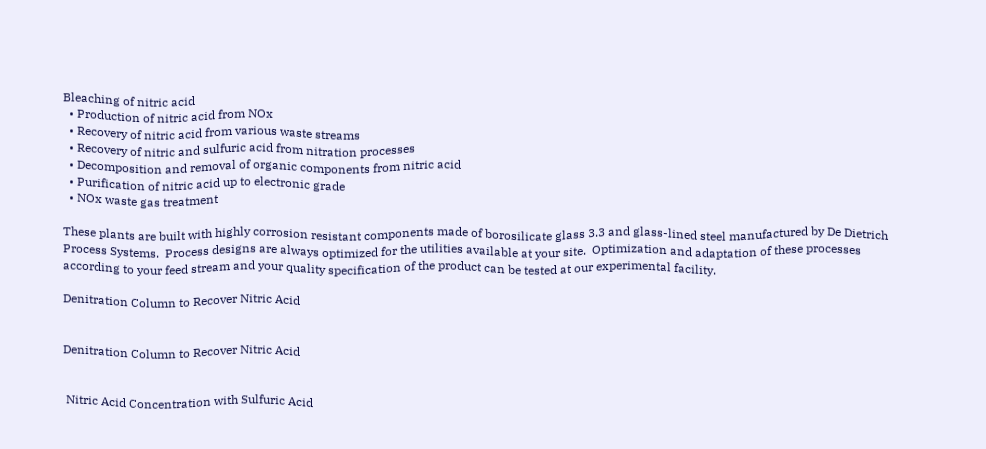Bleaching of nitric acid
  • Production of nitric acid from NOx
  • Recovery of nitric acid from various waste streams
  • Recovery of nitric and sulfuric acid from nitration processes
  • Decomposition and removal of organic components from nitric acid
  • Purification of nitric acid up to electronic grade
  • NOx waste gas treatment

These plants are built with highly corrosion resistant components made of borosilicate glass 3.3 and glass-lined steel manufactured by De Dietrich Process Systems.  Process designs are always optimized for the utilities available at your site.  Optimization and adaptation of these processes according to your feed stream and your quality specification of the product can be tested at our experimental facility.

Denitration Column to Recover Nitric Acid


Denitration Column to Recover Nitric Acid


 Nitric Acid Concentration with Sulfuric Acid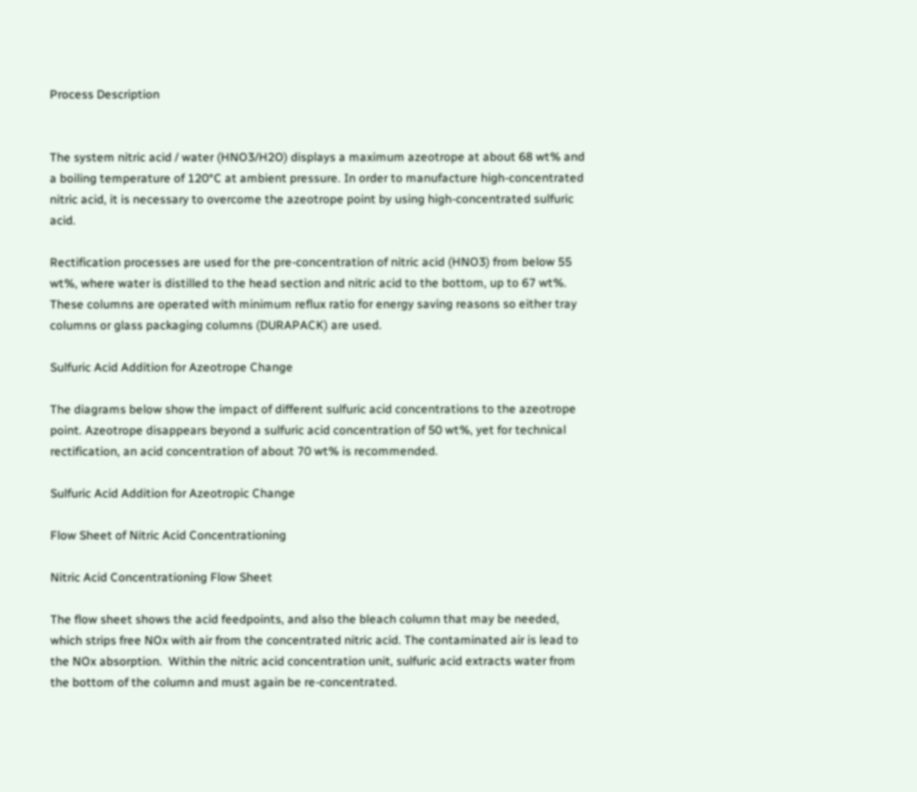Process Description


The system nitric acid / water (HNO3/H2O) displays a maximum azeotrope at about 68 wt% and a boiling temperature of 120°C at ambient pressure. In order to manufacture high-concentrated nitric acid, it is necessary to overcome the azeotrope point by using high-concentrated sulfuric acid.

Rectification processes are used for the pre-concentration of nitric acid (HNO3) from below 55 wt%, where water is distilled to the head section and nitric acid to the bottom, up to 67 wt%. These columns are operated with minimum reflux ratio for energy saving reasons so either tray columns or glass packaging columns (DURAPACK) are used.

Sulfuric Acid Addition for Azeotrope Change

The diagrams below show the impact of different sulfuric acid concentrations to the azeotrope point. Azeotrope disappears beyond a sulfuric acid concentration of 50 wt%, yet for technical rectification, an acid concentration of about 70 wt% is recommended.

Sulfuric Acid Addition for Azeotropic Change

Flow Sheet of Nitric Acid Concentrationing

Nitric Acid Concentrationing Flow Sheet

The flow sheet shows the acid feedpoints, and also the bleach column that may be needed, which strips free NOx with air from the concentrated nitric acid. The contaminated air is lead to the NOx absorption.  Within the nitric acid concentration unit, sulfuric acid extracts water from the bottom of the column and must again be re-concentrated.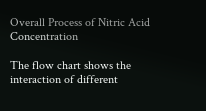Overall Process of Nitric Acid Concentration

The flow chart shows the interaction of different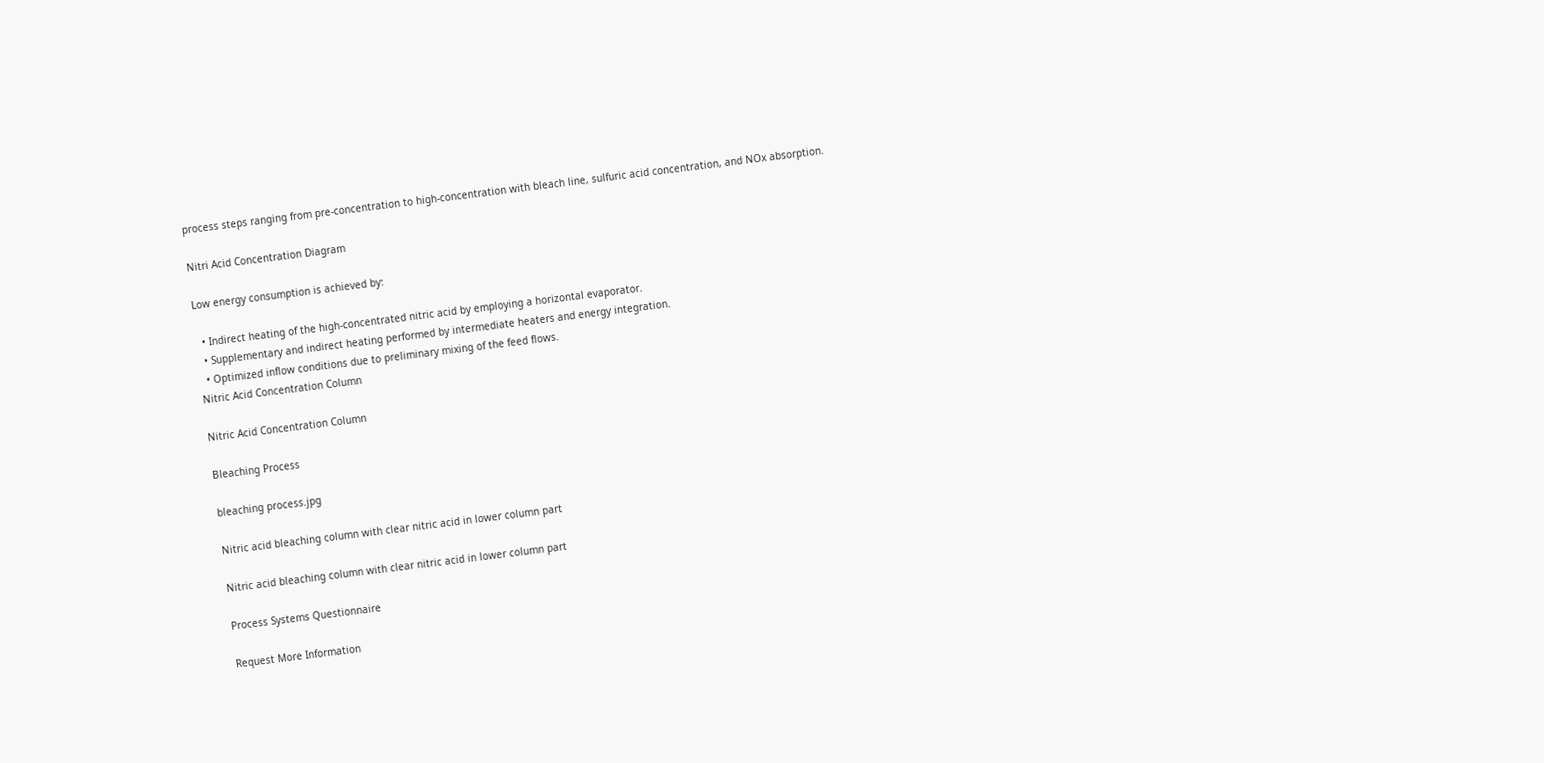process steps ranging from pre-concentration to high-concentration with bleach line, sulfuric acid concentration, and NOx absorption.

Nitri Acid Concentration Diagram

Low energy consumption is achieved by:

  • Indirect heating of the high-concentrated nitric acid by employing a horizontal evaporator.
  • Supplementary and indirect heating performed by intermediate heaters and energy integration.
  • Optimized inflow conditions due to preliminary mixing of the feed flows.
Nitric Acid Concentration Column

Nitric Acid Concentration Column

Bleaching Process

bleaching process.jpg

Nitric acid bleaching column with clear nitric acid in lower column part

Nitric acid bleaching column with clear nitric acid in lower column part

Process Systems Questionnaire

Request More Information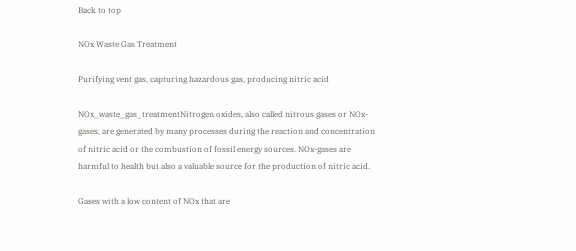Back to top

NOx Waste Gas Treatment

Purifying vent gas, capturing hazardous gas, producing nitric acid

NOx_waste_gas_treatmentNitrogen oxides, also called nitrous gases or NOx-gases, are generated by many processes during the reaction and concentration of nitric acid or the combustion of fossil energy sources. NOx-gases are harmful to health but also a valuable source for the production of nitric acid.

Gases with a low content of NOx that are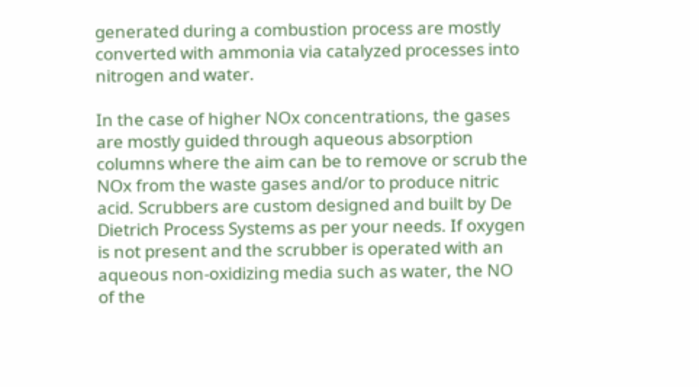generated during a combustion process are mostly converted with ammonia via catalyzed processes into nitrogen and water.

In the case of higher NOx concentrations, the gases are mostly guided through aqueous absorption columns where the aim can be to remove or scrub the NOx from the waste gases and/or to produce nitric acid. Scrubbers are custom designed and built by De Dietrich Process Systems as per your needs. If oxygen is not present and the scrubber is operated with an aqueous non-oxidizing media such as water, the NO of the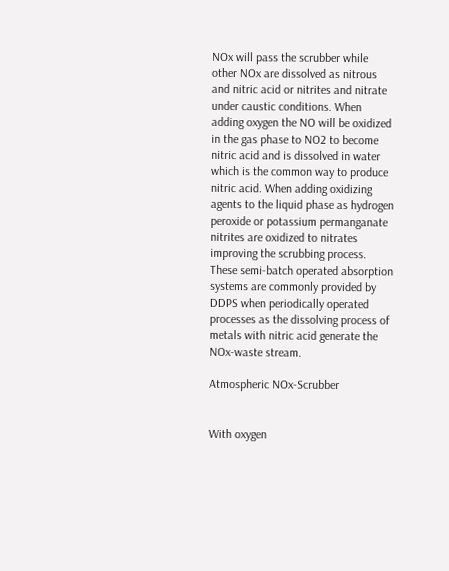NOx will pass the scrubber while other NOx are dissolved as nitrous and nitric acid or nitrites and nitrate under caustic conditions. When adding oxygen the NO will be oxidized in the gas phase to NO2 to become nitric acid and is dissolved in water which is the common way to produce nitric acid. When adding oxidizing agents to the liquid phase as hydrogen peroxide or potassium permanganate nitrites are oxidized to nitrates improving the scrubbing process. These semi-batch operated absorption systems are commonly provided by DDPS when periodically operated processes as the dissolving process of metals with nitric acid generate the NOx-waste stream.

Atmospheric NOx-Scrubber


With oxygen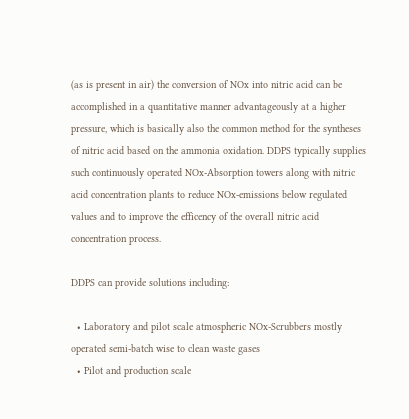(as is present in air) the conversion of NOx into nitric acid can be accomplished in a quantitative manner advantageously at a higher pressure, which is basically also the common method for the syntheses of nitric acid based on the ammonia oxidation. DDPS typically supplies such continuously operated NOx-Absorption towers along with nitric acid concentration plants to reduce NOx-emissions below regulated values and to improve the efficency of the overall nitric acid concentration process.

DDPS can provide solutions including:

  • Laboratory and pilot scale atmospheric NOx-Scrubbers mostly operated semi-batch wise to clean waste gases
  • Pilot and production scale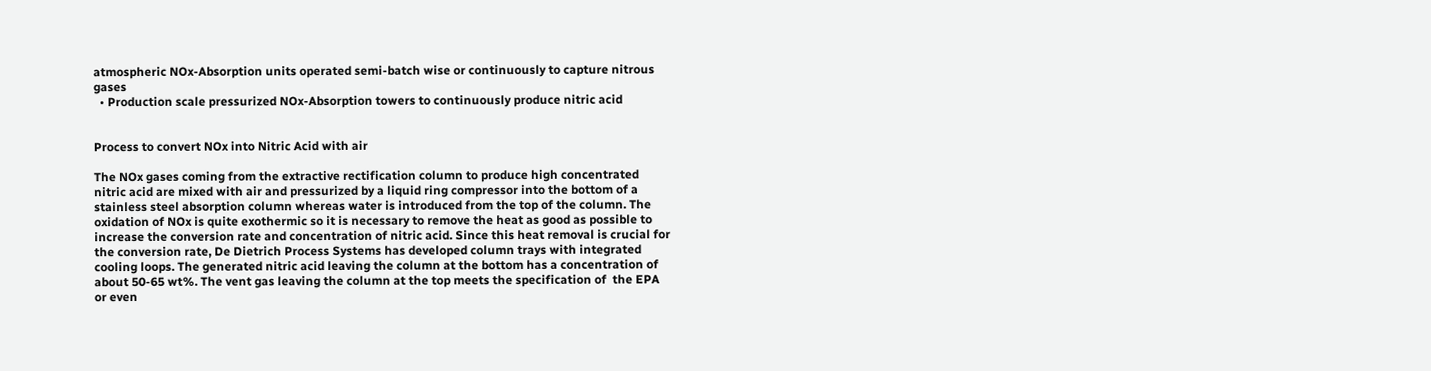atmospheric NOx-Absorption units operated semi-batch wise or continuously to capture nitrous gases
  • Production scale pressurized NOx-Absorption towers to continuously produce nitric acid


Process to convert NOx into Nitric Acid with air

The NOx gases coming from the extractive rectification column to produce high concentrated nitric acid are mixed with air and pressurized by a liquid ring compressor into the bottom of a stainless steel absorption column whereas water is introduced from the top of the column. The oxidation of NOx is quite exothermic so it is necessary to remove the heat as good as possible to increase the conversion rate and concentration of nitric acid. Since this heat removal is crucial for the conversion rate, De Dietrich Process Systems has developed column trays with integrated cooling loops. The generated nitric acid leaving the column at the bottom has a concentration of about 50-65 wt%. The vent gas leaving the column at the top meets the specification of  the EPA or even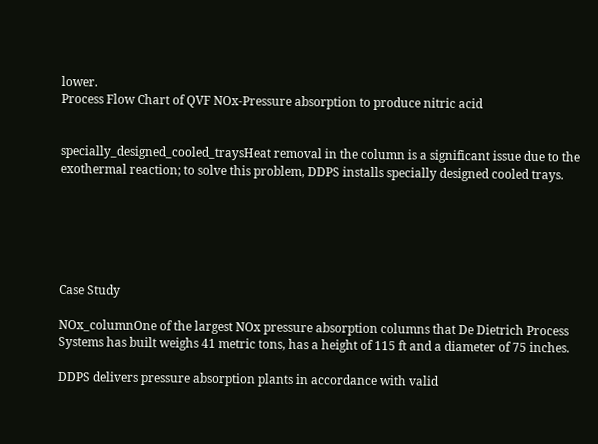lower.
Process Flow Chart of QVF NOx-Pressure absorption to produce nitric acid


specially_designed_cooled_traysHeat removal in the column is a significant issue due to the exothermal reaction; to solve this problem, DDPS installs specially designed cooled trays.






Case Study

NOx_columnOne of the largest NOx pressure absorption columns that De Dietrich Process Systems has built weighs 41 metric tons, has a height of 115 ft and a diameter of 75 inches.

DDPS delivers pressure absorption plants in accordance with valid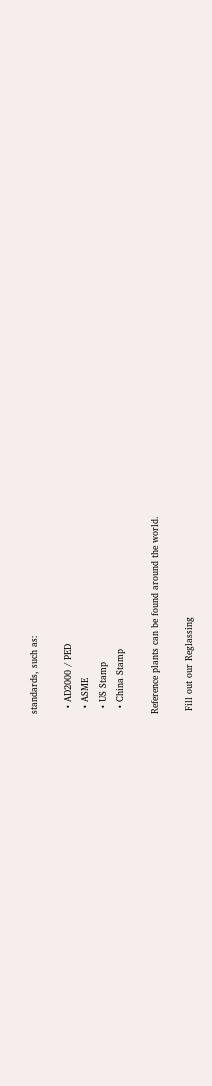standards, such as:

  • AD2000 / PED
  • ASME
  • US Stamp
  • China Stamp

Reference plants can be found around the world.

 Fill out our Reglassing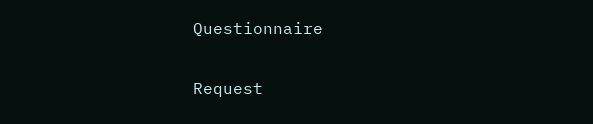Questionnaire

Request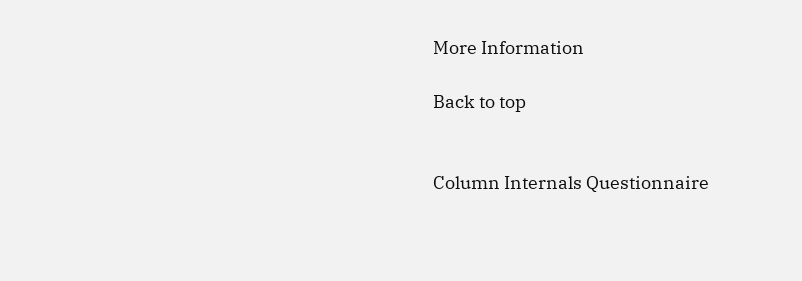More Information

Back to top


Column Internals Questionnaire